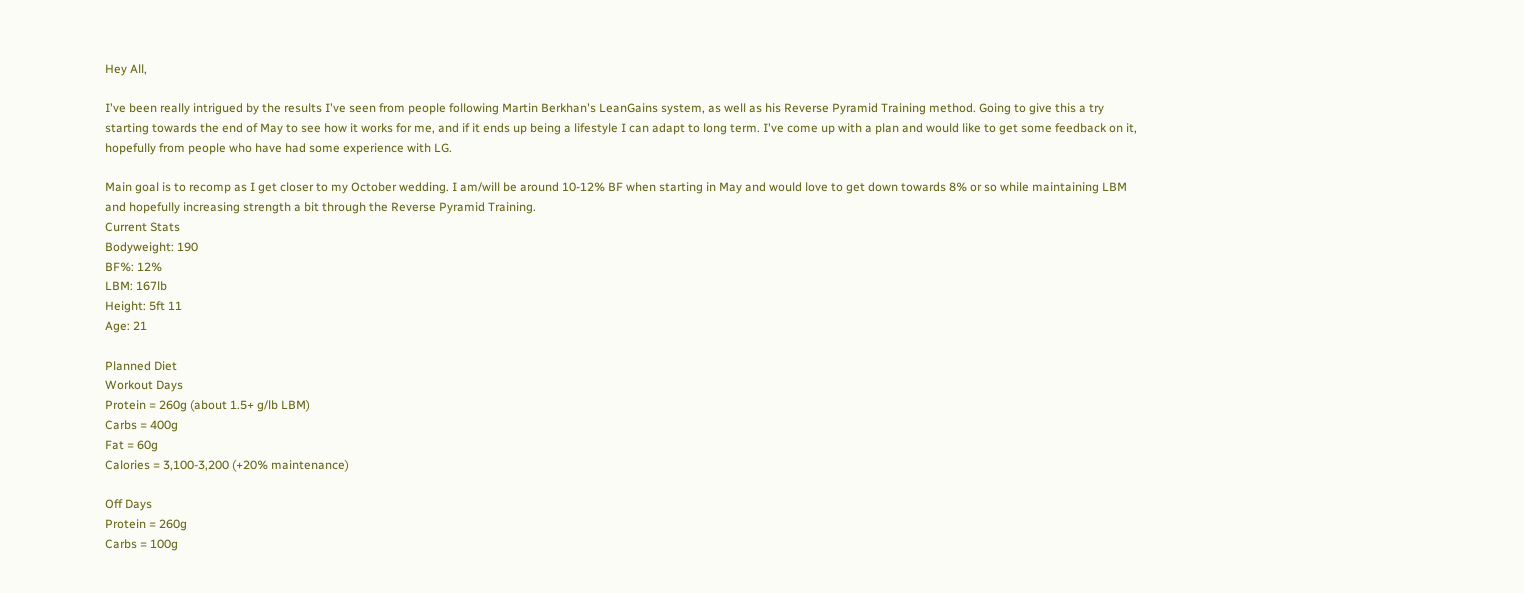Hey All,

I've been really intrigued by the results I've seen from people following Martin Berkhan's LeanGains system, as well as his Reverse Pyramid Training method. Going to give this a try starting towards the end of May to see how it works for me, and if it ends up being a lifestyle I can adapt to long term. I've come up with a plan and would like to get some feedback on it, hopefully from people who have had some experience with LG.

Main goal is to recomp as I get closer to my October wedding. I am/will be around 10-12% BF when starting in May and would love to get down towards 8% or so while maintaining LBM and hopefully increasing strength a bit through the Reverse Pyramid Training.
Current Stats
Bodyweight: 190
BF%: 12%
LBM: 167lb
Height: 5ft 11
Age: 21

Planned Diet
Workout Days
Protein = 260g (about 1.5+ g/lb LBM)
Carbs = 400g
Fat = 60g
Calories = 3,100-3,200 (+20% maintenance)

Off Days
Protein = 260g
Carbs = 100g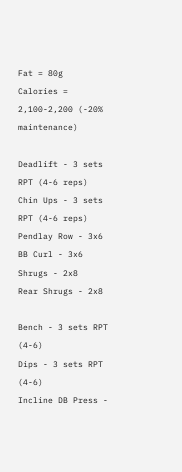Fat = 80g
Calories = 2,100-2,200 (-20% maintenance)

Deadlift - 3 sets RPT (4-6 reps)
Chin Ups - 3 sets RPT (4-6 reps)
Pendlay Row - 3x6
BB Curl - 3x6
Shrugs - 2x8
Rear Shrugs - 2x8

Bench - 3 sets RPT (4-6)
Dips - 3 sets RPT (4-6)
Incline DB Press -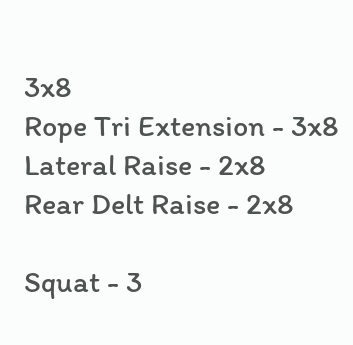3x8
Rope Tri Extension - 3x8
Lateral Raise - 2x8
Rear Delt Raise - 2x8

Squat - 3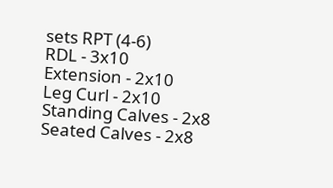sets RPT (4-6)
RDL - 3x10
Extension - 2x10
Leg Curl - 2x10
Standing Calves - 2x8
Seated Calves - 2x8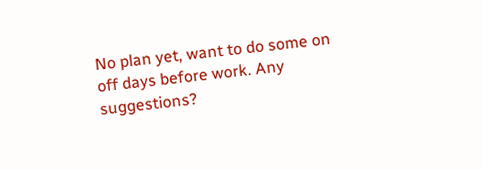No plan yet, want to do some on off days before work. Any suggestions?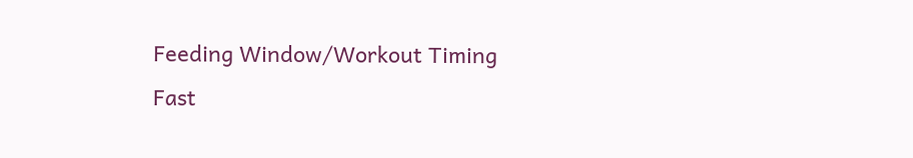Feeding Window/Workout Timing
Fast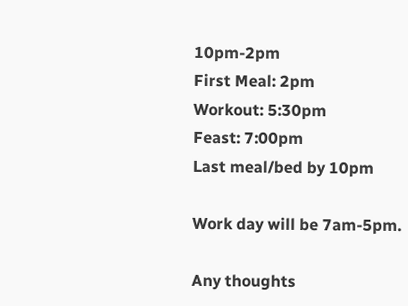10pm-2pm
First Meal: 2pm
Workout: 5:30pm
Feast: 7:00pm
Last meal/bed by 10pm

Work day will be 7am-5pm.

Any thoughts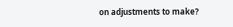on adjustments to make?